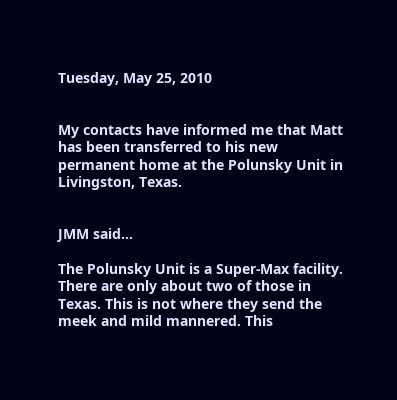Tuesday, May 25, 2010


My contacts have informed me that Matt has been transferred to his new permanent home at the Polunsky Unit in Livingston, Texas.


JMM said...

The Polunsky Unit is a Super-Max facility. There are only about two of those in Texas. This is not where they send the meek and mild mannered. This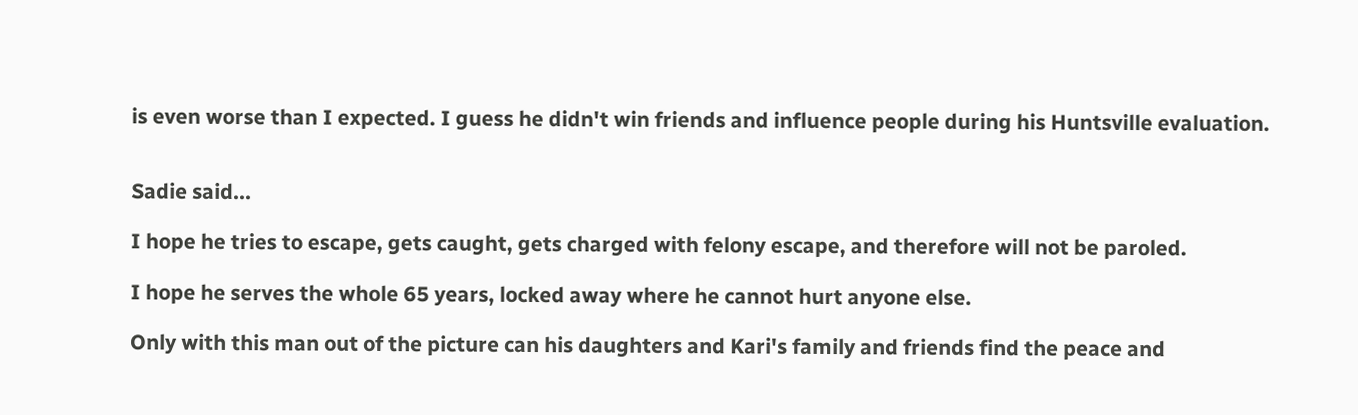is even worse than I expected. I guess he didn't win friends and influence people during his Huntsville evaluation.


Sadie said...

I hope he tries to escape, gets caught, gets charged with felony escape, and therefore will not be paroled.

I hope he serves the whole 65 years, locked away where he cannot hurt anyone else.

Only with this man out of the picture can his daughters and Kari's family and friends find the peace and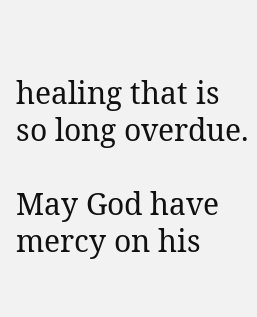healing that is so long overdue.

May God have mercy on his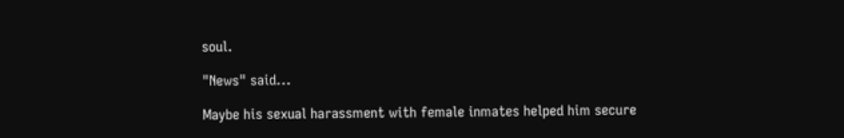soul.

"News" said...

Maybe his sexual harassment with female inmates helped him secure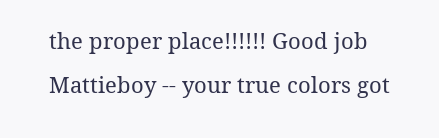the proper place!!!!!! Good job Mattieboy -- your true colors got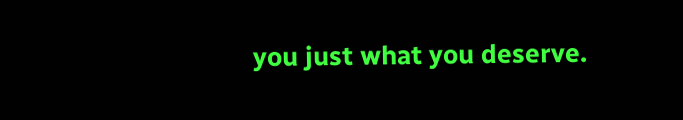you just what you deserve.